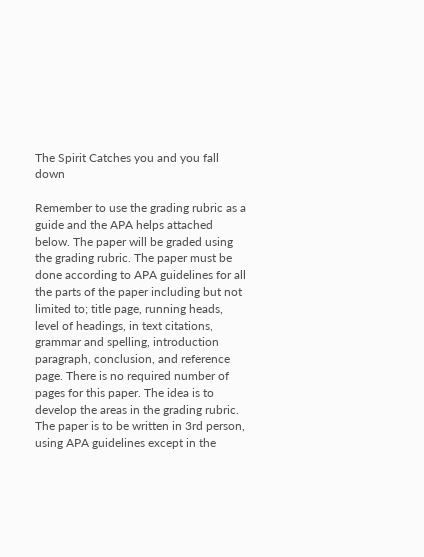The Spirit Catches you and you fall down

Remember to use the grading rubric as a guide and the APA helps attached below. The paper will be graded using the grading rubric. The paper must be done according to APA guidelines for all the parts of the paper including but not limited to; title page, running heads, level of headings, in text citations, grammar and spelling, introduction paragraph, conclusion, and reference page. There is no required number of pages for this paper. The idea is to develop the areas in the grading rubric. The paper is to be written in 3rd person, using APA guidelines except in the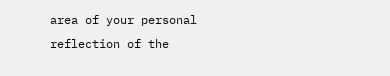area of your personal reflection of the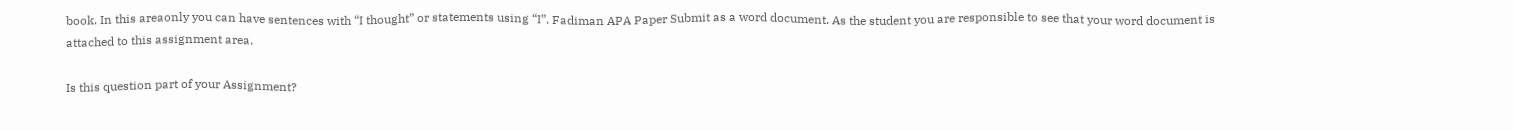book. In this areaonly you can have sentences with “I thought” or statements using “I”. Fadiman APA Paper Submit as a word document. As the student you are responsible to see that your word document is attached to this assignment area.

Is this question part of your Assignment?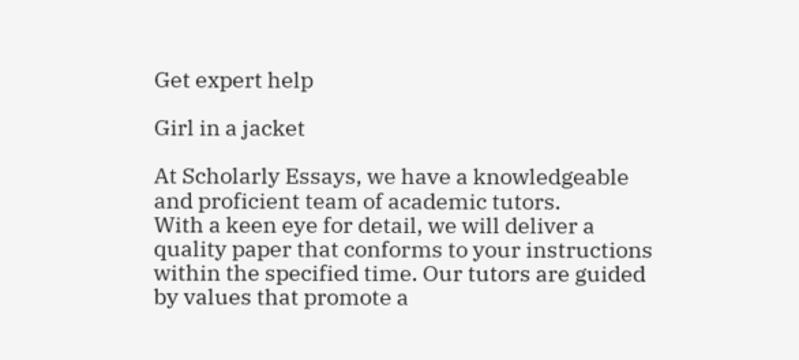Get expert help

Girl in a jacket

At Scholarly Essays, we have a knowledgeable
and proficient team of academic tutors.
With a keen eye for detail, we will deliver a
quality paper that conforms to your instructions
within the specified time. Our tutors are guided
by values that promote a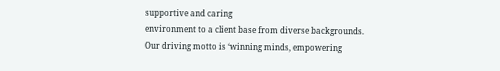supportive and caring
environment to a client base from diverse backgrounds.
Our driving motto is ‘winning minds, empowering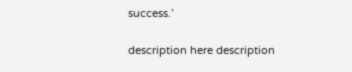success.’

description here description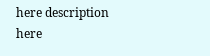here description here